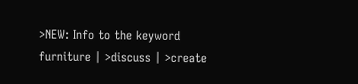>NEW: Info to the keyword furniture | >discuss | >create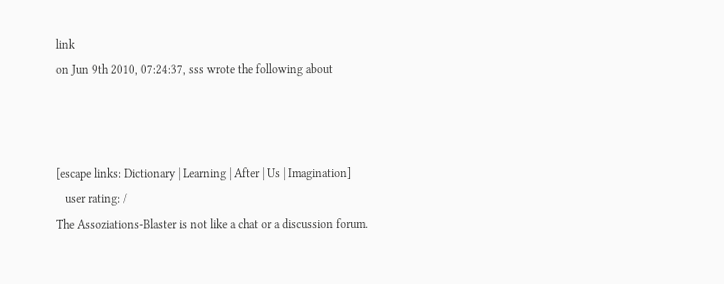link
on Jun 9th 2010, 07:24:37, sss wrote the following about



[escape links: Dictionary | Learning | After | Us | Imagination]
   user rating: /
The Assoziations-Blaster is not like a chat or a discussion forum.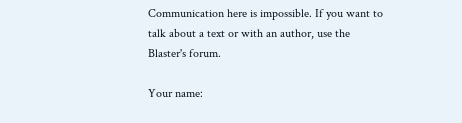Communication here is impossible. If you want to talk about a text or with an author, use the Blaster's forum.

Your name: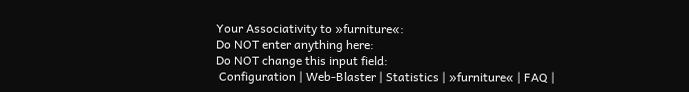Your Associativity to »furniture«:
Do NOT enter anything here:
Do NOT change this input field:
 Configuration | Web-Blaster | Statistics | »furniture« | FAQ |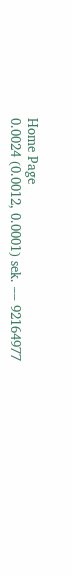Home Page
0.0024 (0.0012, 0.0001) sek. –– 92164977